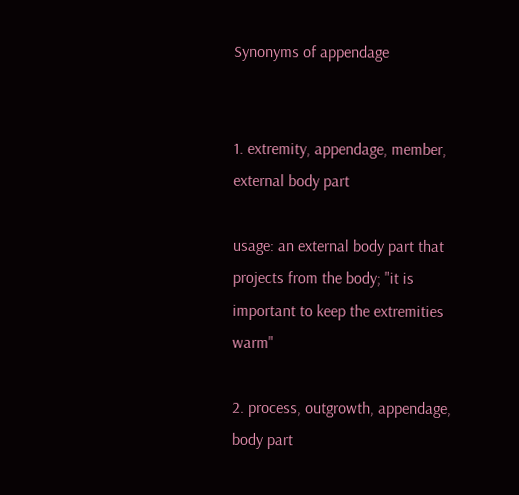Synonyms of appendage


1. extremity, appendage, member, external body part

usage: an external body part that projects from the body; "it is important to keep the extremities warm"

2. process, outgrowth, appendage, body part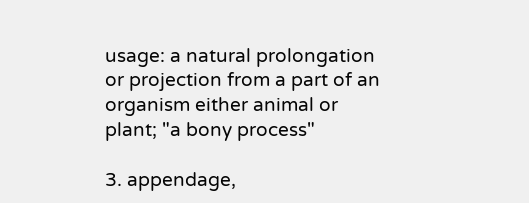usage: a natural prolongation or projection from a part of an organism either animal or plant; "a bony process"

3. appendage,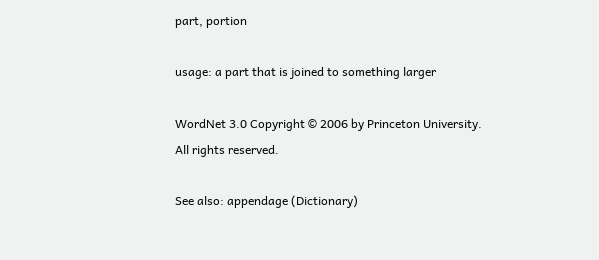part, portion

usage: a part that is joined to something larger

WordNet 3.0 Copyright © 2006 by Princeton University.
All rights reserved.

See also: appendage (Dictionary)